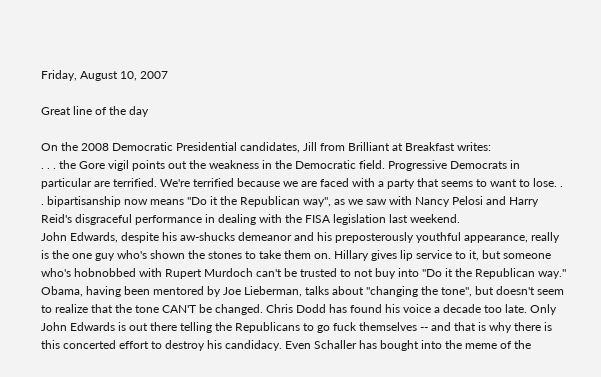Friday, August 10, 2007

Great line of the day

On the 2008 Democratic Presidential candidates, Jill from Brilliant at Breakfast writes:
. . . the Gore vigil points out the weakness in the Democratic field. Progressive Democrats in particular are terrified. We're terrified because we are faced with a party that seems to want to lose. . . bipartisanship now means "Do it the Republican way", as we saw with Nancy Pelosi and Harry Reid's disgraceful performance in dealing with the FISA legislation last weekend.
John Edwards, despite his aw-shucks demeanor and his preposterously youthful appearance, really is the one guy who's shown the stones to take them on. Hillary gives lip service to it, but someone who's hobnobbed with Rupert Murdoch can't be trusted to not buy into "Do it the Republican way." Obama, having been mentored by Joe Lieberman, talks about "changing the tone", but doesn't seem to realize that the tone CAN'T be changed. Chris Dodd has found his voice a decade too late. Only John Edwards is out there telling the Republicans to go fuck themselves -- and that is why there is this concerted effort to destroy his candidacy. Even Schaller has bought into the meme of the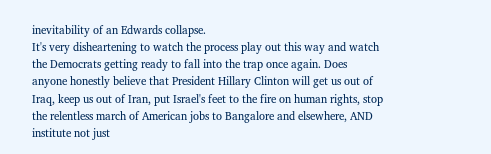inevitability of an Edwards collapse.
It's very disheartening to watch the process play out this way and watch the Democrats getting ready to fall into the trap once again. Does anyone honestly believe that President Hillary Clinton will get us out of Iraq, keep us out of Iran, put Israel's feet to the fire on human rights, stop the relentless march of American jobs to Bangalore and elsewhere, AND institute not just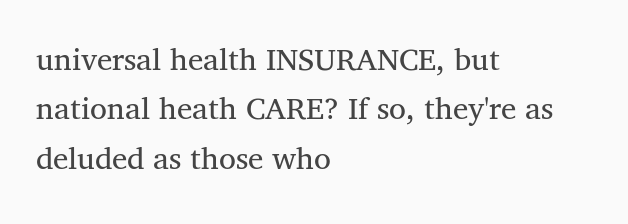universal health INSURANCE, but national heath CARE? If so, they're as deluded as those who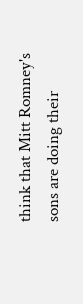think that Mitt Romney's sons are doing their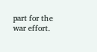part for the war effort.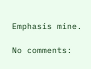Emphasis mine.

No comments: